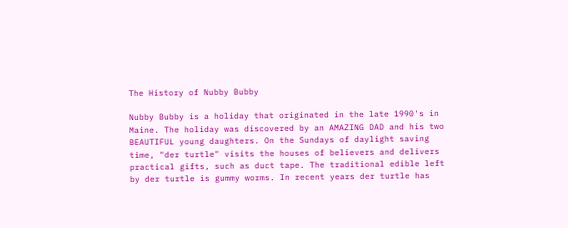The History of Nubby Bubby

Nubby Bubby is a holiday that originated in the late 1990's in Maine. The holiday was discovered by an AMAZING DAD and his two BEAUTIFUL young daughters. On the Sundays of daylight saving time, "der turtle" visits the houses of believers and delivers practical gifts, such as duct tape. The traditional edible left by der turtle is gummy worms. In recent years der turtle has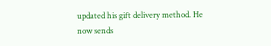updated his gift delivery method. He now sends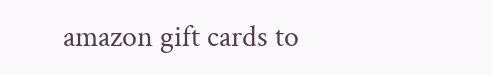amazon gift cards to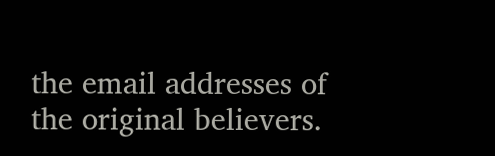the email addresses of the original believers.